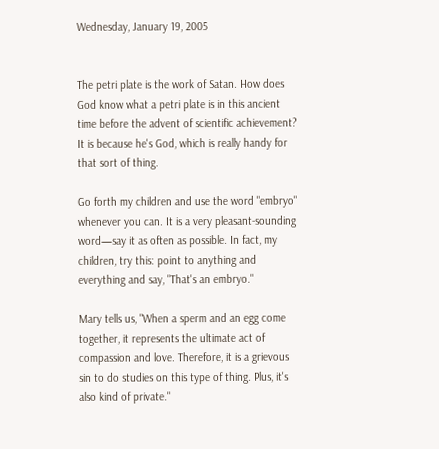Wednesday, January 19, 2005


The petri plate is the work of Satan. How does God know what a petri plate is in this ancient time before the advent of scientific achievement? It is because he's God, which is really handy for that sort of thing.

Go forth my children and use the word "embryo" whenever you can. It is a very pleasant-sounding word—say it as often as possible. In fact, my children, try this: point to anything and everything and say, "That's an embryo."

Mary tells us, "When a sperm and an egg come together, it represents the ultimate act of compassion and love. Therefore, it is a grievous sin to do studies on this type of thing. Plus, it's also kind of private."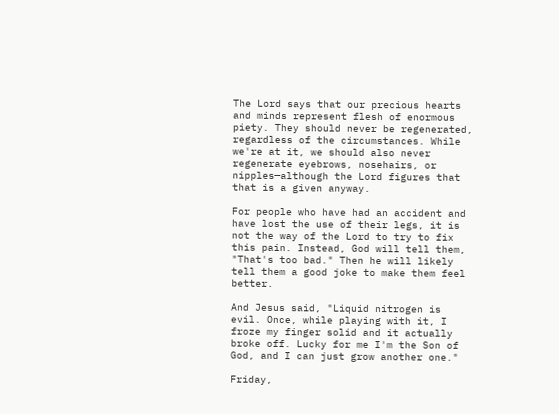The Lord says that our precious hearts and minds represent flesh of enormous piety. They should never be regenerated, regardless of the circumstances. While we're at it, we should also never regenerate eyebrows, nosehairs, or nipples—although the Lord figures that that is a given anyway.

For people who have had an accident and have lost the use of their legs, it is not the way of the Lord to try to fix this pain. Instead, God will tell them, "That's too bad." Then he will likely tell them a good joke to make them feel better.

And Jesus said, "Liquid nitrogen is evil. Once, while playing with it, I froze my finger solid and it actually broke off. Lucky for me I'm the Son of God, and I can just grow another one."

Friday,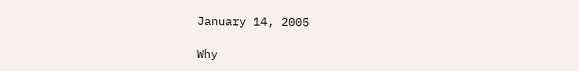January 14, 2005

Why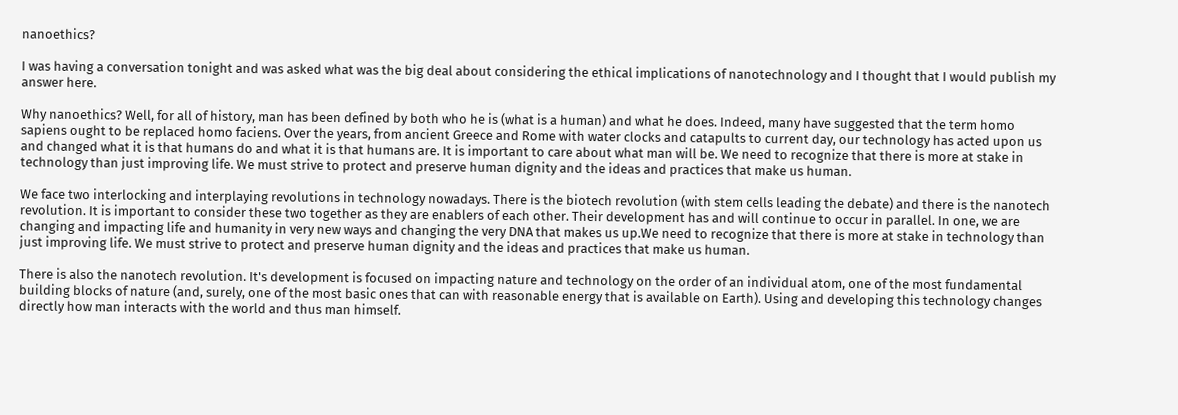nanoethics?

I was having a conversation tonight and was asked what was the big deal about considering the ethical implications of nanotechnology and I thought that I would publish my answer here.

Why nanoethics? Well, for all of history, man has been defined by both who he is (what is a human) and what he does. Indeed, many have suggested that the term homo sapiens ought to be replaced homo faciens. Over the years, from ancient Greece and Rome with water clocks and catapults to current day, our technology has acted upon us and changed what it is that humans do and what it is that humans are. It is important to care about what man will be. We need to recognize that there is more at stake in technology than just improving life. We must strive to protect and preserve human dignity and the ideas and practices that make us human.

We face two interlocking and interplaying revolutions in technology nowadays. There is the biotech revolution (with stem cells leading the debate) and there is the nanotech revolution. It is important to consider these two together as they are enablers of each other. Their development has and will continue to occur in parallel. In one, we are changing and impacting life and humanity in very new ways and changing the very DNA that makes us up.We need to recognize that there is more at stake in technology than just improving life. We must strive to protect and preserve human dignity and the ideas and practices that make us human.

There is also the nanotech revolution. It's development is focused on impacting nature and technology on the order of an individual atom, one of the most fundamental building blocks of nature (and, surely, one of the most basic ones that can with reasonable energy that is available on Earth). Using and developing this technology changes directly how man interacts with the world and thus man himself.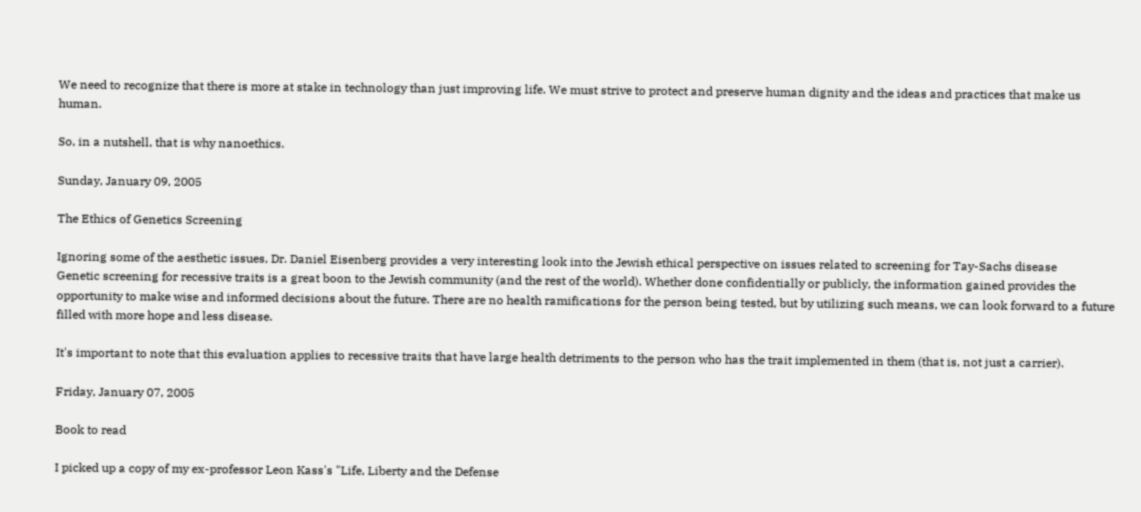We need to recognize that there is more at stake in technology than just improving life. We must strive to protect and preserve human dignity and the ideas and practices that make us human.

So, in a nutshell, that is why nanoethics.

Sunday, January 09, 2005

The Ethics of Genetics Screening

Ignoring some of the aesthetic issues, Dr. Daniel Eisenberg provides a very interesting look into the Jewish ethical perspective on issues related to screening for Tay-Sachs disease
Genetic screening for recessive traits is a great boon to the Jewish community (and the rest of the world). Whether done confidentially or publicly, the information gained provides the opportunity to make wise and informed decisions about the future. There are no health ramifications for the person being tested, but by utilizing such means, we can look forward to a future filled with more hope and less disease.

It's important to note that this evaluation applies to recessive traits that have large health detriments to the person who has the trait implemented in them (that is, not just a carrier).

Friday, January 07, 2005

Book to read

I picked up a copy of my ex-professor Leon Kass's "Life, Liberty and the Defense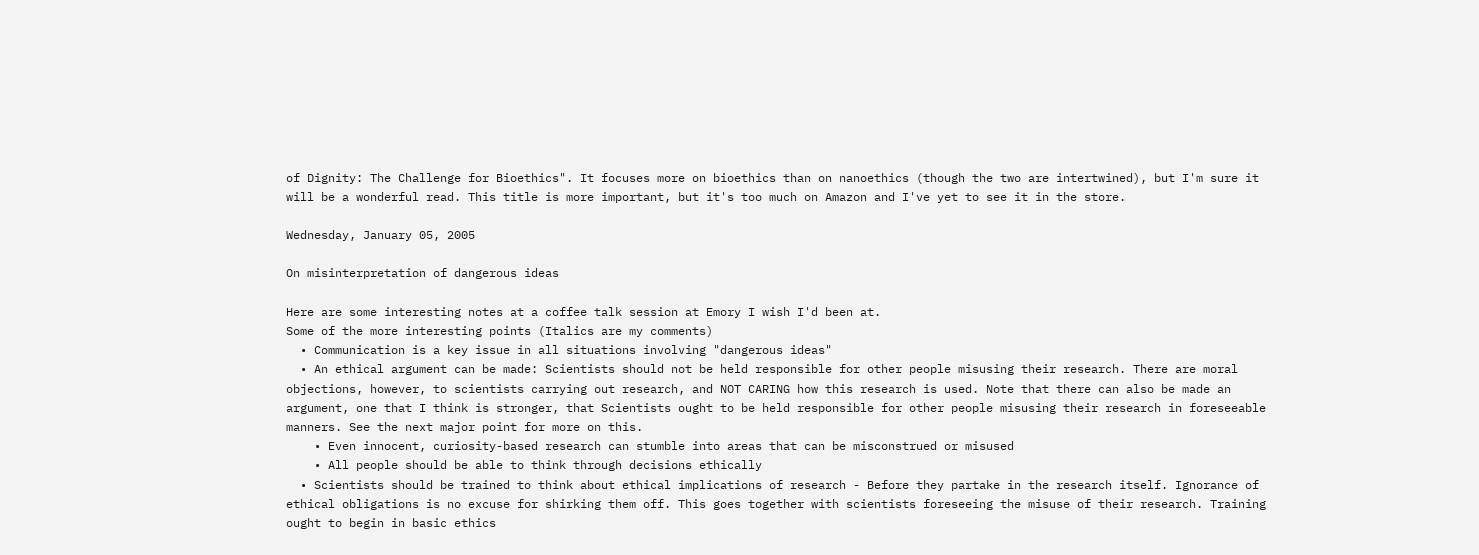of Dignity: The Challenge for Bioethics". It focuses more on bioethics than on nanoethics (though the two are intertwined), but I'm sure it will be a wonderful read. This title is more important, but it's too much on Amazon and I've yet to see it in the store.

Wednesday, January 05, 2005

On misinterpretation of dangerous ideas

Here are some interesting notes at a coffee talk session at Emory I wish I'd been at.
Some of the more interesting points (Italics are my comments)
  • Communication is a key issue in all situations involving "dangerous ideas"
  • An ethical argument can be made: Scientists should not be held responsible for other people misusing their research. There are moral objections, however, to scientists carrying out research, and NOT CARING how this research is used. Note that there can also be made an argument, one that I think is stronger, that Scientists ought to be held responsible for other people misusing their research in foreseeable manners. See the next major point for more on this.
    • Even innocent, curiosity-based research can stumble into areas that can be misconstrued or misused
    • All people should be able to think through decisions ethically
  • Scientists should be trained to think about ethical implications of research - Before they partake in the research itself. Ignorance of ethical obligations is no excuse for shirking them off. This goes together with scientists foreseeing the misuse of their research. Training ought to begin in basic ethics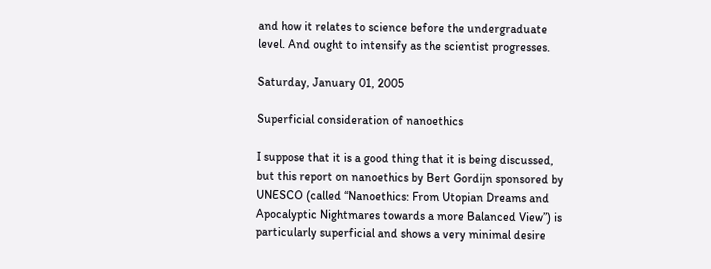and how it relates to science before the undergraduate level. And ought to intensify as the scientist progresses.

Saturday, January 01, 2005

Superficial consideration of nanoethics

I suppose that it is a good thing that it is being discussed, but this report on nanoethics by Bert Gordijn sponsored by UNESCO (called “Nanoethics: From Utopian Dreams and Apocalyptic Nightmares towards a more Balanced View”) is particularly superficial and shows a very minimal desire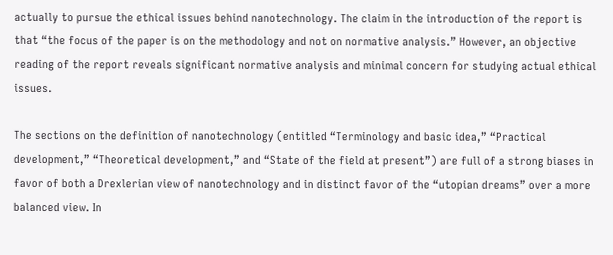actually to pursue the ethical issues behind nanotechnology. The claim in the introduction of the report is that “the focus of the paper is on the methodology and not on normative analysis.” However, an objective reading of the report reveals significant normative analysis and minimal concern for studying actual ethical issues.

The sections on the definition of nanotechnology (entitled “Terminology and basic idea,” “Practical development,” “Theoretical development,” and “State of the field at present”) are full of a strong biases in favor of both a Drexlerian view of nanotechnology and in distinct favor of the “utopian dreams” over a more balanced view. In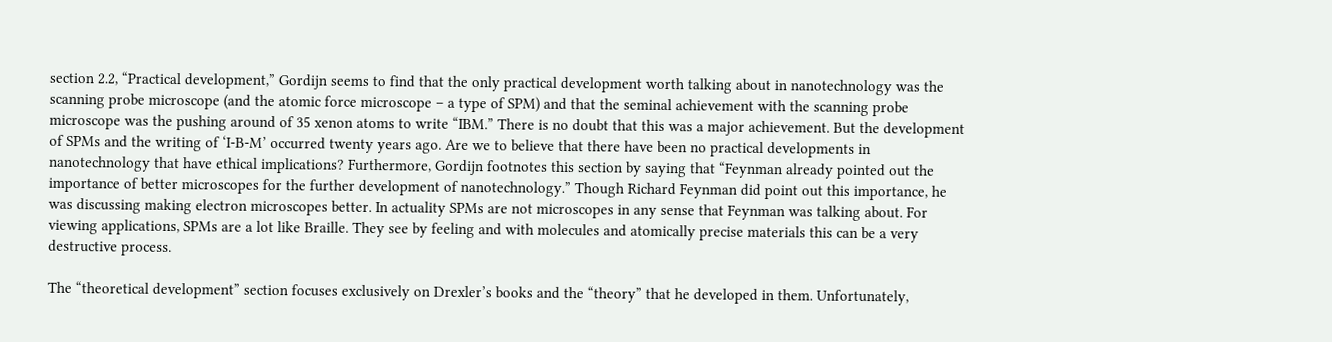section 2.2, “Practical development,” Gordijn seems to find that the only practical development worth talking about in nanotechnology was the scanning probe microscope (and the atomic force microscope – a type of SPM) and that the seminal achievement with the scanning probe microscope was the pushing around of 35 xenon atoms to write “IBM.” There is no doubt that this was a major achievement. But the development of SPMs and the writing of ‘I-B-M’ occurred twenty years ago. Are we to believe that there have been no practical developments in nanotechnology that have ethical implications? Furthermore, Gordijn footnotes this section by saying that “Feynman already pointed out the importance of better microscopes for the further development of nanotechnology.” Though Richard Feynman did point out this importance, he was discussing making electron microscopes better. In actuality SPMs are not microscopes in any sense that Feynman was talking about. For viewing applications, SPMs are a lot like Braille. They see by feeling and with molecules and atomically precise materials this can be a very destructive process.

The “theoretical development” section focuses exclusively on Drexler’s books and the “theory” that he developed in them. Unfortunately,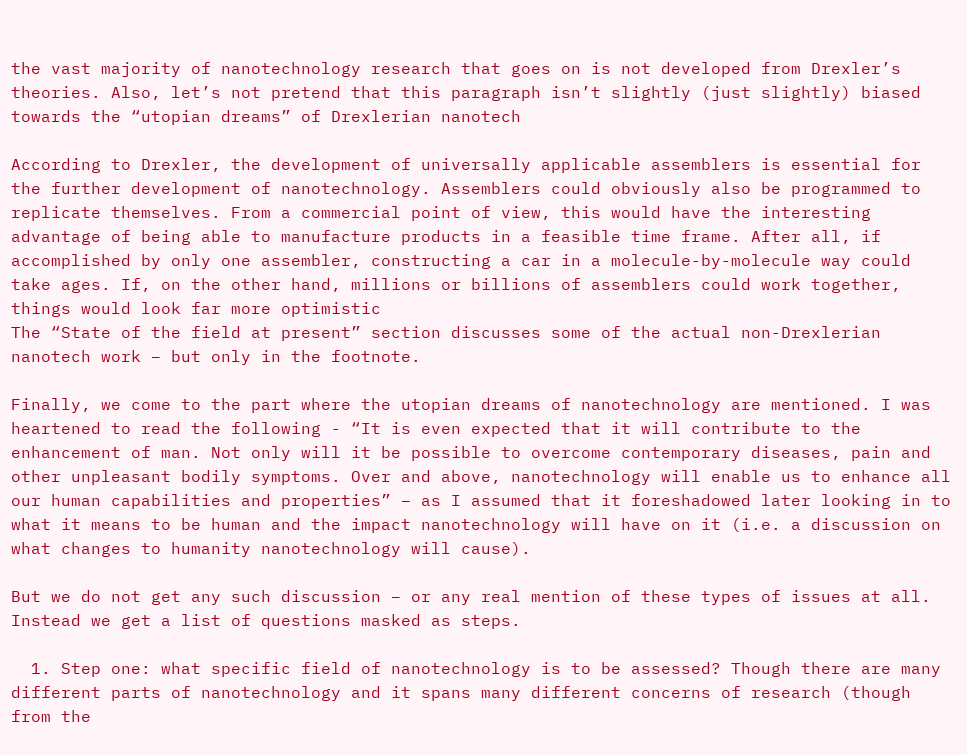the vast majority of nanotechnology research that goes on is not developed from Drexler’s theories. Also, let’s not pretend that this paragraph isn’t slightly (just slightly) biased towards the “utopian dreams” of Drexlerian nanotech

According to Drexler, the development of universally applicable assemblers is essential for the further development of nanotechnology. Assemblers could obviously also be programmed to replicate themselves. From a commercial point of view, this would have the interesting advantage of being able to manufacture products in a feasible time frame. After all, if accomplished by only one assembler, constructing a car in a molecule-by-molecule way could take ages. If, on the other hand, millions or billions of assemblers could work together, things would look far more optimistic
The “State of the field at present” section discusses some of the actual non-Drexlerian nanotech work – but only in the footnote.

Finally, we come to the part where the utopian dreams of nanotechnology are mentioned. I was heartened to read the following - “It is even expected that it will contribute to the enhancement of man. Not only will it be possible to overcome contemporary diseases, pain and other unpleasant bodily symptoms. Over and above, nanotechnology will enable us to enhance all our human capabilities and properties” – as I assumed that it foreshadowed later looking in to what it means to be human and the impact nanotechnology will have on it (i.e. a discussion on what changes to humanity nanotechnology will cause).

But we do not get any such discussion – or any real mention of these types of issues at all. Instead we get a list of questions masked as steps.

  1. Step one: what specific field of nanotechnology is to be assessed? Though there are many different parts of nanotechnology and it spans many different concerns of research (though from the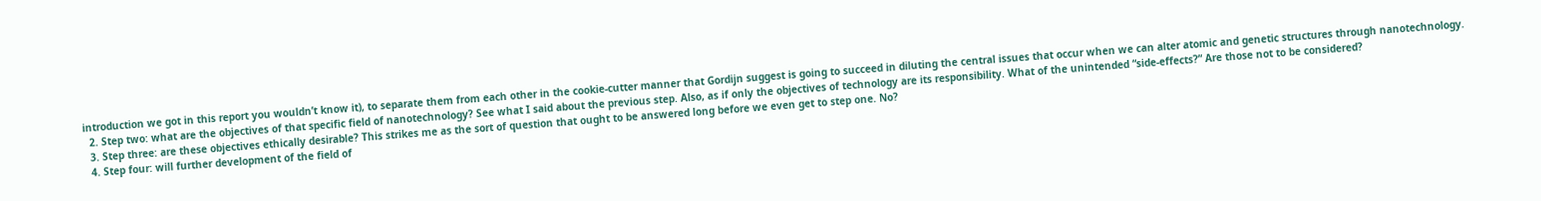introduction we got in this report you wouldn’t know it), to separate them from each other in the cookie-cutter manner that Gordijn suggest is going to succeed in diluting the central issues that occur when we can alter atomic and genetic structures through nanotechnology.
  2. Step two: what are the objectives of that specific field of nanotechnology? See what I said about the previous step. Also, as if only the objectives of technology are its responsibility. What of the unintended “side-effects?” Are those not to be considered?
  3. Step three: are these objectives ethically desirable? This strikes me as the sort of question that ought to be answered long before we even get to step one. No?
  4. Step four: will further development of the field of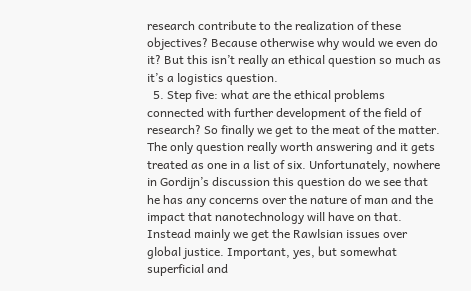research contribute to the realization of these objectives? Because otherwise why would we even do it? But this isn’t really an ethical question so much as it’s a logistics question.
  5. Step five: what are the ethical problems connected with further development of the field of research? So finally we get to the meat of the matter. The only question really worth answering and it gets treated as one in a list of six. Unfortunately, nowhere in Gordijn’s discussion this question do we see that he has any concerns over the nature of man and the impact that nanotechnology will have on that. Instead mainly we get the Rawlsian issues over global justice. Important, yes, but somewhat superficial and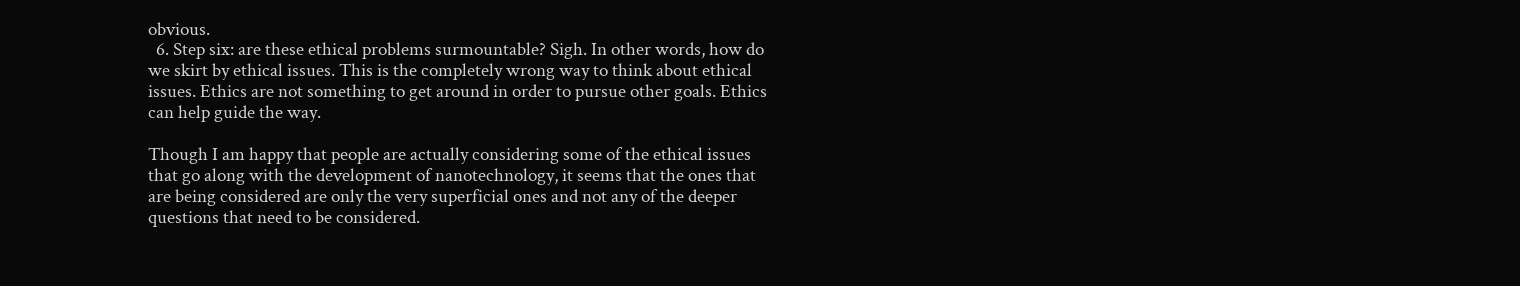obvious.
  6. Step six: are these ethical problems surmountable? Sigh. In other words, how do we skirt by ethical issues. This is the completely wrong way to think about ethical issues. Ethics are not something to get around in order to pursue other goals. Ethics can help guide the way.

Though I am happy that people are actually considering some of the ethical issues that go along with the development of nanotechnology, it seems that the ones that are being considered are only the very superficial ones and not any of the deeper questions that need to be considered.